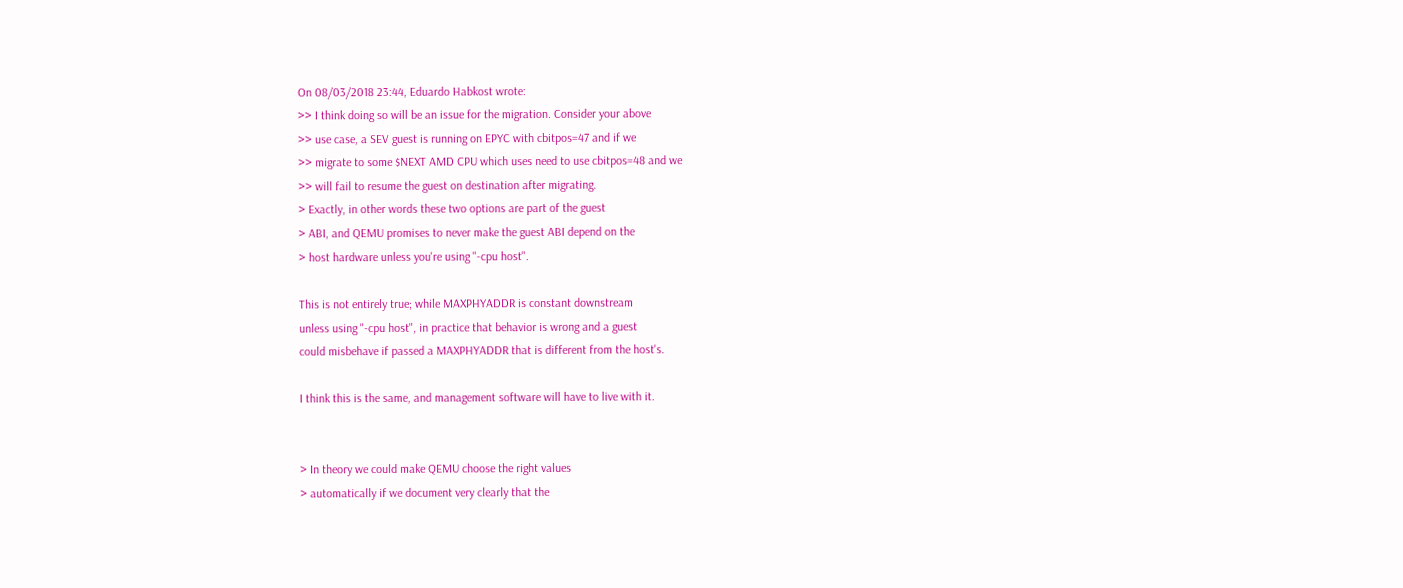On 08/03/2018 23:44, Eduardo Habkost wrote:
>> I think doing so will be an issue for the migration. Consider your above
>> use case, a SEV guest is running on EPYC with cbitpos=47 and if we
>> migrate to some $NEXT AMD CPU which uses need to use cbitpos=48 and we
>> will fail to resume the guest on destination after migrating.
> Exactly, in other words these two options are part of the guest
> ABI, and QEMU promises to never make the guest ABI depend on the
> host hardware unless you're using "-cpu host".

This is not entirely true; while MAXPHYADDR is constant downstream
unless using "-cpu host", in practice that behavior is wrong and a guest
could misbehave if passed a MAXPHYADDR that is different from the host's.

I think this is the same, and management software will have to live with it.


> In theory we could make QEMU choose the right values
> automatically if we document very clearly that the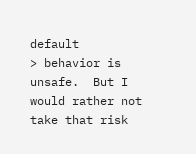default
> behavior is unsafe.  But I would rather not take that risk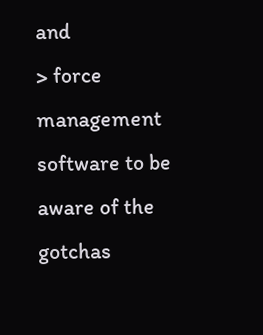and
> force management software to be aware of the gotchas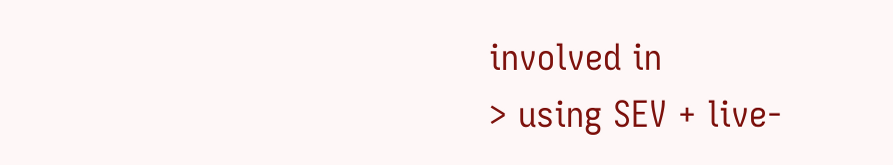involved in
> using SEV + live-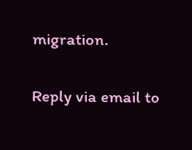migration.

Reply via email to